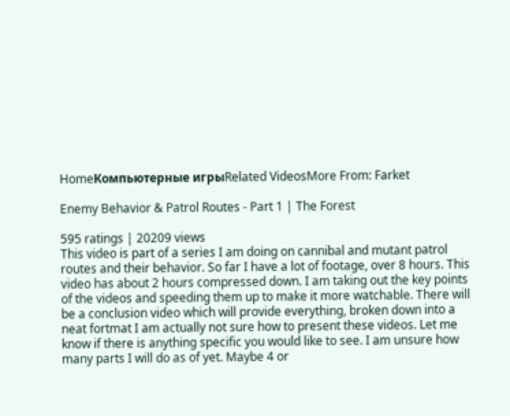HomeКомпьютерные игрыRelated VideosMore From: Farket

Enemy Behavior & Patrol Routes - Part 1 | The Forest

595 ratings | 20209 views
This video is part of a series I am doing on cannibal and mutant patrol routes and their behavior. So far I have a lot of footage, over 8 hours. This video has about 2 hours compressed down. I am taking out the key points of the videos and speeding them up to make it more watchable. There will be a conclusion video which will provide everything, broken down into a neat fortmat I am actually not sure how to present these videos. Let me know if there is anything specific you would like to see. I am unsure how many parts I will do as of yet. Maybe 4 or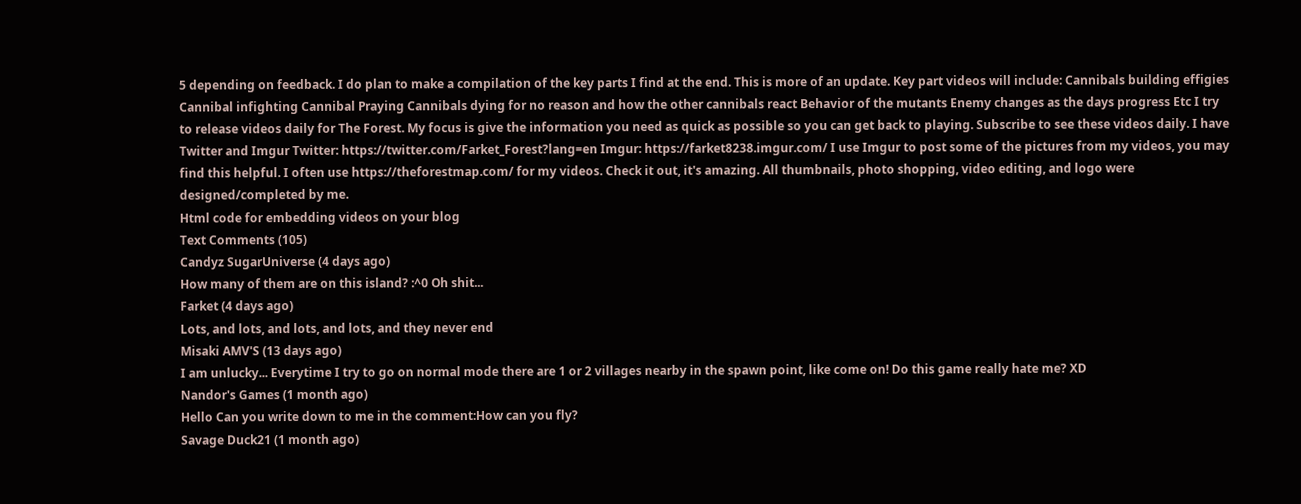5 depending on feedback. I do plan to make a compilation of the key parts I find at the end. This is more of an update. Key part videos will include: Cannibals building effigies Cannibal infighting Cannibal Praying Cannibals dying for no reason and how the other cannibals react Behavior of the mutants Enemy changes as the days progress Etc I try to release videos daily for The Forest. My focus is give the information you need as quick as possible so you can get back to playing. Subscribe to see these videos daily. I have Twitter and Imgur Twitter: https://twitter.com/Farket_Forest?lang=en Imgur: https://farket8238.imgur.com/ I use Imgur to post some of the pictures from my videos, you may find this helpful. I often use https://theforestmap.com/ for my videos. Check it out, it's amazing. All thumbnails, photo shopping, video editing, and logo were designed/completed by me.
Html code for embedding videos on your blog
Text Comments (105)
Candyz SugarUniverse (4 days ago)
How many of them are on this island? :^0 Oh shit...
Farket (4 days ago)
Lots, and lots, and lots, and lots, and they never end
Misaki AMV'S (13 days ago)
I am unlucky... Everytime I try to go on normal mode there are 1 or 2 villages nearby in the spawn point, like come on! Do this game really hate me? XD
Nandor's Games (1 month ago)
Hello Can you write down to me in the comment:How can you fly?
Savage Duck21 (1 month ago)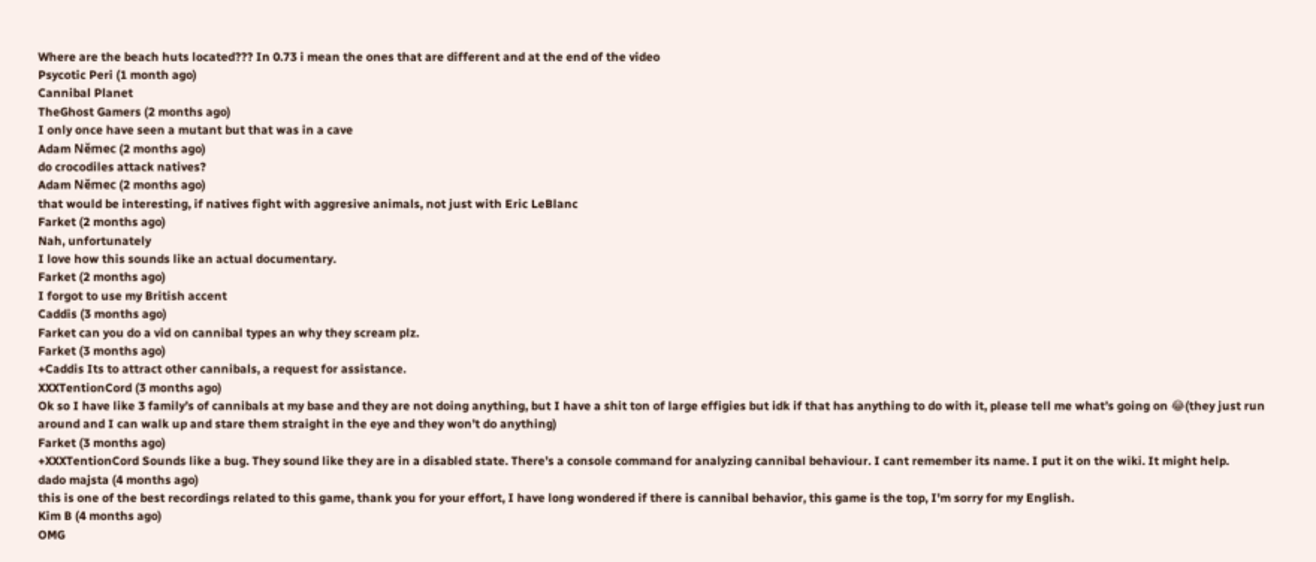Where are the beach huts located??? In 0.73 i mean the ones that are different and at the end of the video
Psycotic Peri (1 month ago)
Cannibal Planet
TheGhost Gamers (2 months ago)
I only once have seen a mutant but that was in a cave
Adam Němec (2 months ago)
do crocodiles attack natives?
Adam Němec (2 months ago)
that would be interesting, if natives fight with aggresive animals, not just with Eric LeBlanc
Farket (2 months ago)
Nah, unfortunately
I love how this sounds like an actual documentary.
Farket (2 months ago)
I forgot to use my British accent
Caddis (3 months ago)
Farket can you do a vid on cannibal types an why they scream plz.
Farket (3 months ago)
+Caddis Its to attract other cannibals, a request for assistance.
XXXTentionCord (3 months ago)
Ok so I have like 3 family’s of cannibals at my base and they are not doing anything, but I have a shit ton of large effigies but idk if that has anything to do with it, please tell me what’s going on 😂(they just run around and I can walk up and stare them straight in the eye and they won’t do anything)
Farket (3 months ago)
+XXXTentionCord Sounds like a bug. They sound like they are in a disabled state. There’s a console command for analyzing cannibal behaviour. I cant remember its name. I put it on the wiki. It might help.
dado majsta (4 months ago)
this is one of the best recordings related to this game, thank you for your effort, I have long wondered if there is cannibal behavior, this game is the top, I'm sorry for my English.
Kim B (4 months ago)
OMG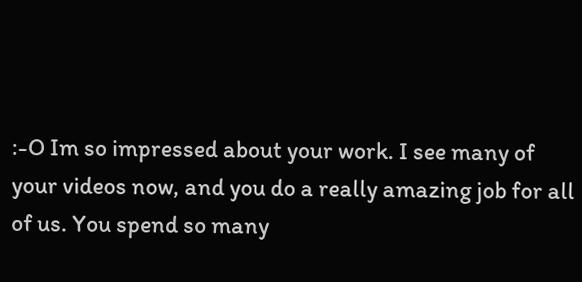:-O Im so impressed about your work. I see many of your videos now, and you do a really amazing job for all of us. You spend so many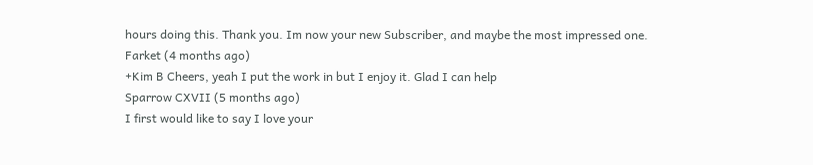hours doing this. Thank you. Im now your new Subscriber, and maybe the most impressed one.
Farket (4 months ago)
+Kim B Cheers, yeah I put the work in but I enjoy it. Glad I can help
Sparrow CXVII (5 months ago)
I first would like to say I love your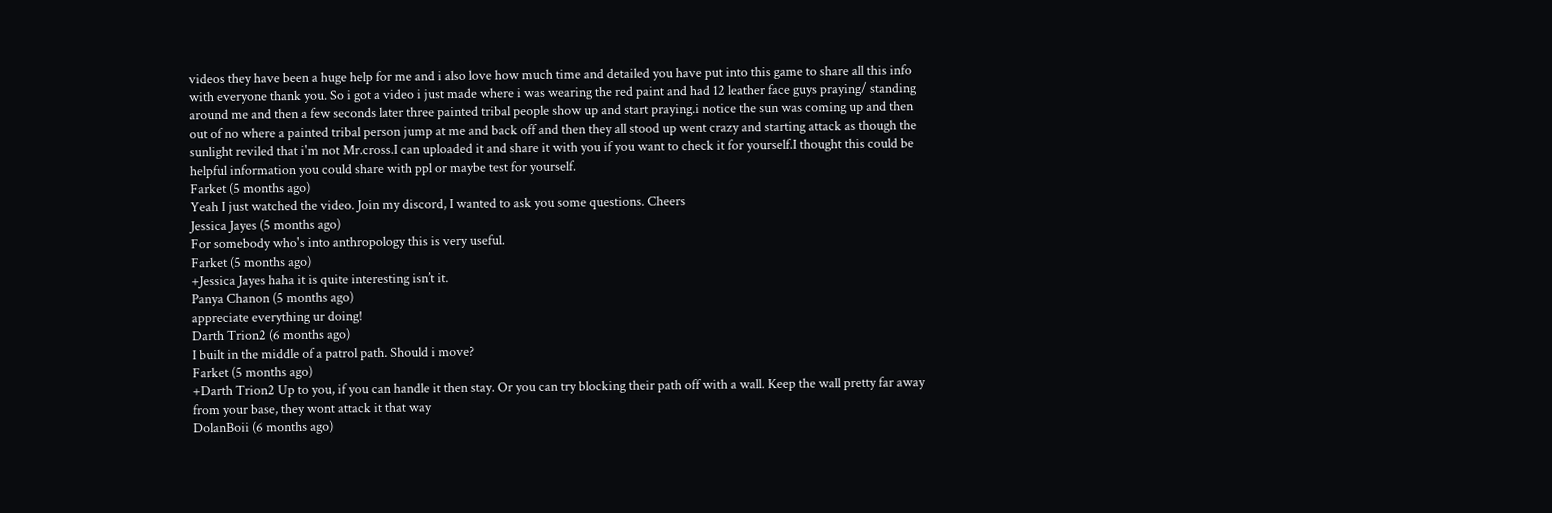videos they have been a huge help for me and i also love how much time and detailed you have put into this game to share all this info with everyone thank you. So i got a video i just made where i was wearing the red paint and had 12 leather face guys praying/ standing around me and then a few seconds later three painted tribal people show up and start praying.i notice the sun was coming up and then out of no where a painted tribal person jump at me and back off and then they all stood up went crazy and starting attack as though the sunlight reviled that i'm not Mr.cross.I can uploaded it and share it with you if you want to check it for yourself.I thought this could be helpful information you could share with ppl or maybe test for yourself.
Farket (5 months ago)
Yeah I just watched the video. Join my discord, I wanted to ask you some questions. Cheers
Jessica Jayes (5 months ago)
For somebody who's into anthropology this is very useful.
Farket (5 months ago)
+Jessica Jayes haha it is quite interesting isn’t it.
Panya Chanon (5 months ago)
appreciate everything ur doing!
Darth Trion2 (6 months ago)
I built in the middle of a patrol path. Should i move?
Farket (5 months ago)
+Darth Trion2 Up to you, if you can handle it then stay. Or you can try blocking their path off with a wall. Keep the wall pretty far away from your base, they wont attack it that way
DolanBoii (6 months ago)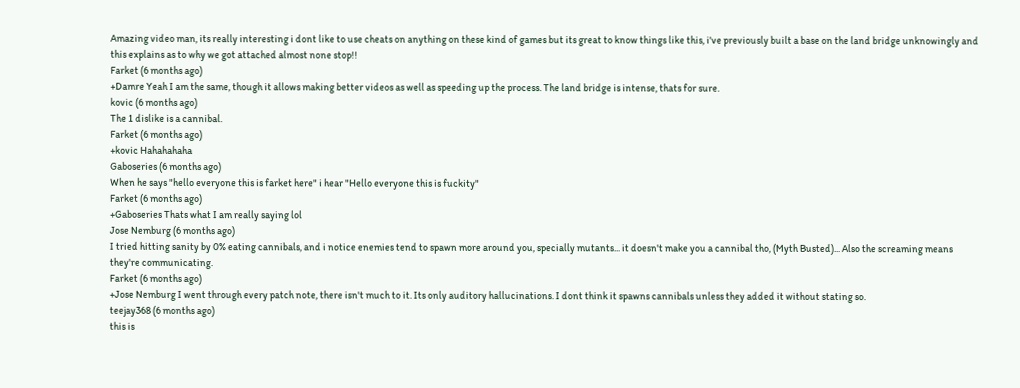Amazing video man, its really interesting i dont like to use cheats on anything on these kind of games but its great to know things like this, i've previously built a base on the land bridge unknowingly and this explains as to why we got attached almost none stop!!
Farket (6 months ago)
+Damre Yeah I am the same, though it allows making better videos as well as speeding up the process. The land bridge is intense, thats for sure.
kovic (6 months ago)
The 1 dislike is a cannibal.
Farket (6 months ago)
+kovic Hahahahaha
Gaboseries (6 months ago)
When he says "hello everyone this is farket here" i hear "Hello everyone this is fuckity"
Farket (6 months ago)
+Gaboseries Thats what I am really saying lol
Jose Nemburg (6 months ago)
I tried hitting sanity by 0% eating cannibals, and i notice enemies tend to spawn more around you, specially mutants... it doesn't make you a cannibal tho, (Myth Busted)... Also the screaming means they're communicating.
Farket (6 months ago)
+Jose Nemburg I went through every patch note, there isn't much to it. Its only auditory hallucinations. I dont think it spawns cannibals unless they added it without stating so.
teejay368 (6 months ago)
this is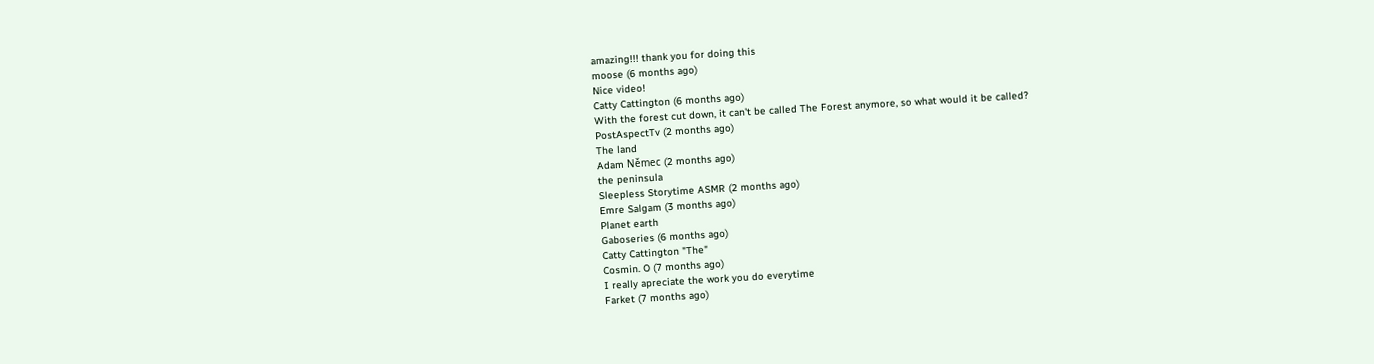amazing!!! thank you for doing this
moose (6 months ago)
Nice video!
Catty Cattington (6 months ago)
With the forest cut down, it can't be called The Forest anymore, so what would it be called?
PostAspectTv (2 months ago)
The land
Adam Němec (2 months ago)
the peninsula
Sleepless Storytime ASMR (2 months ago)
Emre Salgam (3 months ago)
Planet earth
Gaboseries (6 months ago)
Catty Cattington "The"
Cosmin. O (7 months ago)
I really apreciate the work you do everytime
Farket (7 months ago)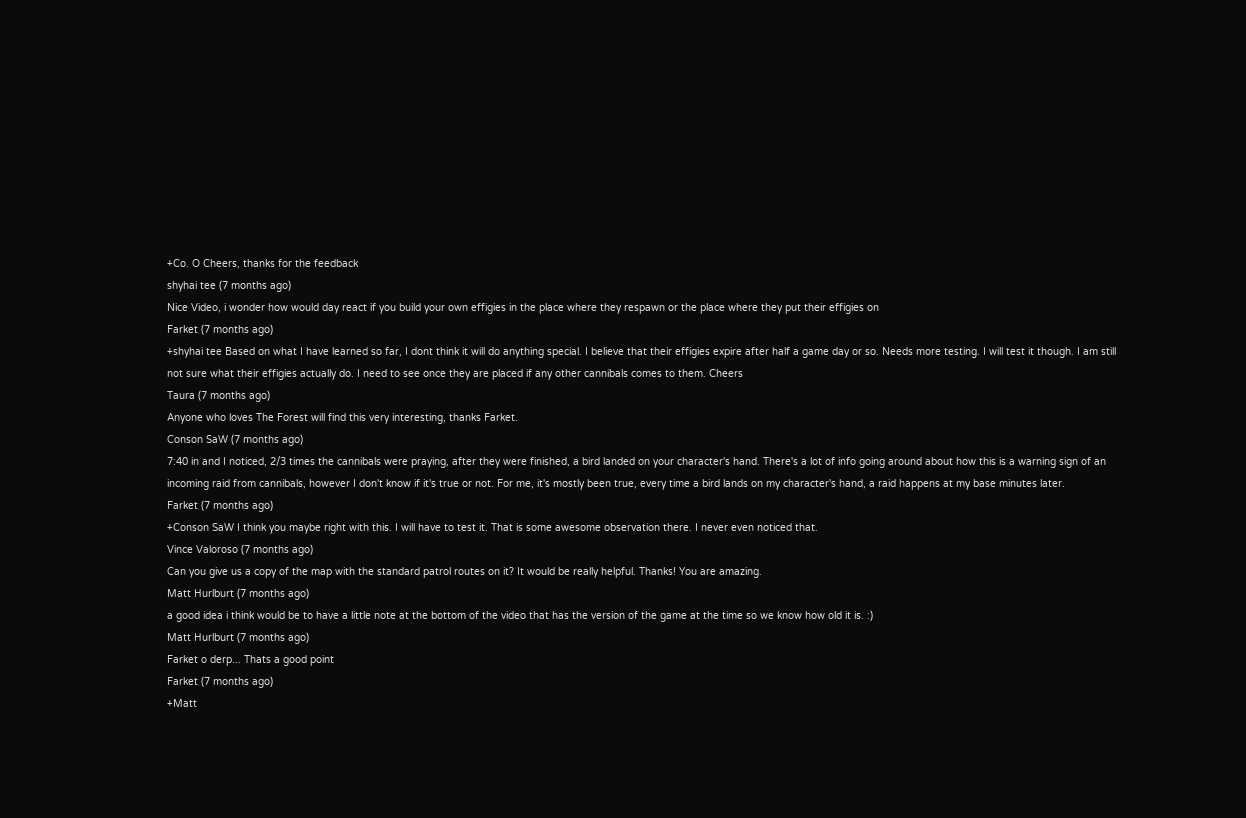+Co. O Cheers, thanks for the feedback
shyhai tee (7 months ago)
Nice Video, i wonder how would day react if you build your own effigies in the place where they respawn or the place where they put their effigies on
Farket (7 months ago)
+shyhai tee Based on what I have learned so far, I dont think it will do anything special. I believe that their effigies expire after half a game day or so. Needs more testing. I will test it though. I am still not sure what their effigies actually do. I need to see once they are placed if any other cannibals comes to them. Cheers
Taura (7 months ago)
Anyone who loves The Forest will find this very interesting, thanks Farket.
Conson SaW (7 months ago)
7:40 in and I noticed, 2/3 times the cannibals were praying, after they were finished, a bird landed on your character's hand. There's a lot of info going around about how this is a warning sign of an incoming raid from cannibals, however I don't know if it's true or not. For me, it's mostly been true, every time a bird lands on my character's hand, a raid happens at my base minutes later.
Farket (7 months ago)
+Conson SaW I think you maybe right with this. I will have to test it. That is some awesome observation there. I never even noticed that.
Vince Valoroso (7 months ago)
Can you give us a copy of the map with the standard patrol routes on it? It would be really helpful. Thanks! You are amazing.
Matt Hurlburt (7 months ago)
a good idea i think would be to have a little note at the bottom of the video that has the version of the game at the time so we know how old it is. :)
Matt Hurlburt (7 months ago)
Farket o derp... Thats a good point
Farket (7 months ago)
+Matt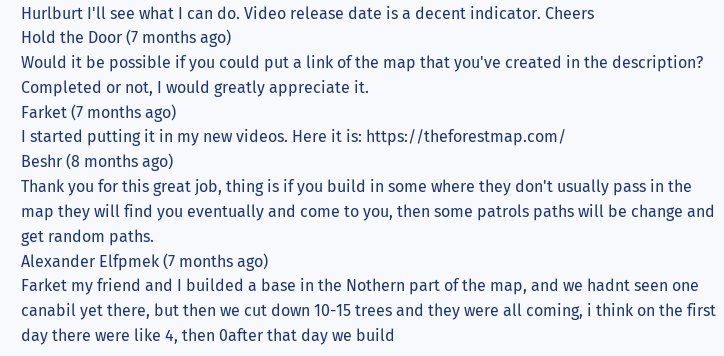Hurlburt I'll see what I can do. Video release date is a decent indicator. Cheers
Hold the Door (7 months ago)
Would it be possible if you could put a link of the map that you've created in the description? Completed or not, I would greatly appreciate it.
Farket (7 months ago)
I started putting it in my new videos. Here it is: https://theforestmap.com/
Beshr (8 months ago)
Thank you for this great job, thing is if you build in some where they don't usually pass in the map they will find you eventually and come to you, then some patrols paths will be change and get random paths.
Alexander Elfpmek (7 months ago)
Farket my friend and I builded a base in the Nothern part of the map, and we hadnt seen one canabil yet there, but then we cut down 10-15 trees and they were all coming, i think on the first day there were like 4, then 0after that day we build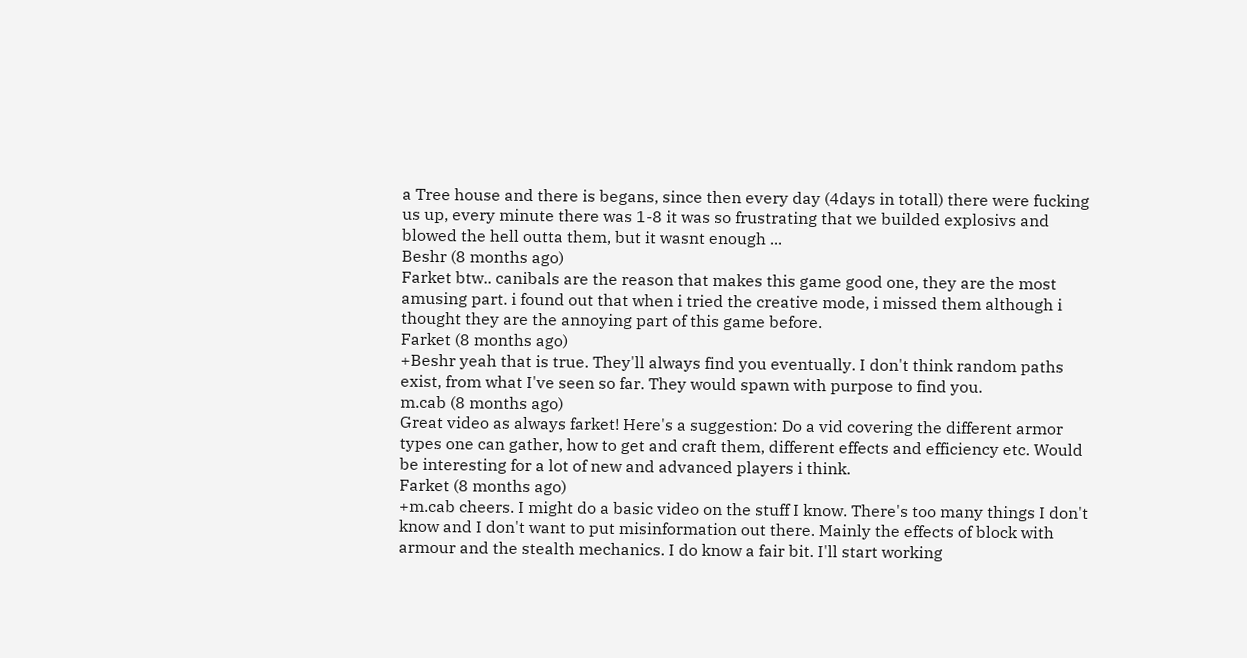a Tree house and there is begans, since then every day (4days in totall) there were fucking us up, every minute there was 1-8 it was so frustrating that we builded explosivs and blowed the hell outta them, but it wasnt enough ...
Beshr (8 months ago)
Farket btw.. canibals are the reason that makes this game good one, they are the most amusing part. i found out that when i tried the creative mode, i missed them although i thought they are the annoying part of this game before.
Farket (8 months ago)
+Beshr yeah that is true. They'll always find you eventually. I don't think random paths exist, from what I've seen so far. They would spawn with purpose to find you.
m.cab (8 months ago)
Great video as always farket! Here's a suggestion: Do a vid covering the different armor types one can gather, how to get and craft them, different effects and efficiency etc. Would be interesting for a lot of new and advanced players i think.
Farket (8 months ago)
+m.cab cheers. I might do a basic video on the stuff I know. There's too many things I don't know and I don't want to put misinformation out there. Mainly the effects of block with armour and the stealth mechanics. I do know a fair bit. I'll start working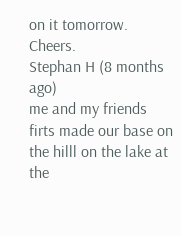on it tomorrow. Cheers.
Stephan H (8 months ago)
me and my friends firts made our base on the hilll on the lake at the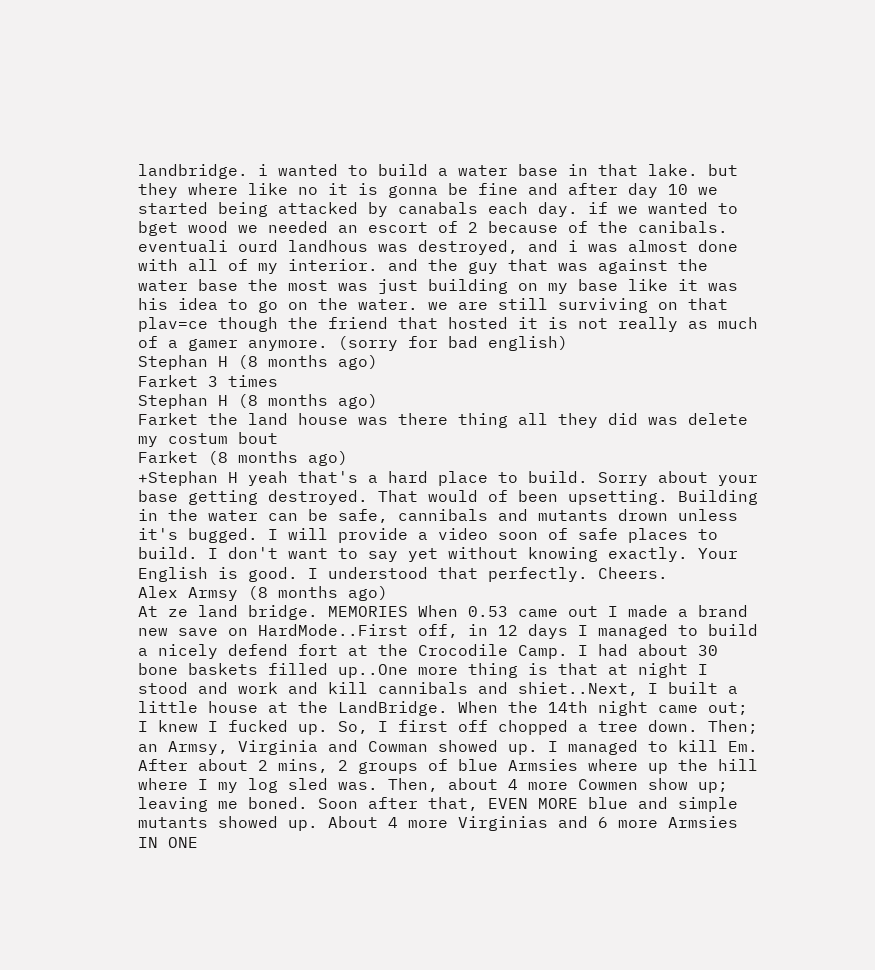landbridge. i wanted to build a water base in that lake. but they where like no it is gonna be fine and after day 10 we started being attacked by canabals each day. if we wanted to bget wood we needed an escort of 2 because of the canibals. eventuali ourd landhous was destroyed, and i was almost done with all of my interior. and the guy that was against the water base the most was just building on my base like it was his idea to go on the water. we are still surviving on that plav=ce though the friend that hosted it is not really as much of a gamer anymore. (sorry for bad english)
Stephan H (8 months ago)
Farket 3 times
Stephan H (8 months ago)
Farket the land house was there thing all they did was delete my costum bout
Farket (8 months ago)
+Stephan H yeah that's a hard place to build. Sorry about your base getting destroyed. That would of been upsetting. Building in the water can be safe, cannibals and mutants drown unless it's bugged. I will provide a video soon of safe places to build. I don't want to say yet without knowing exactly. Your English is good. I understood that perfectly. Cheers.
Alex Armsy (8 months ago)
At ze land bridge. MEMORIES When 0.53 came out I made a brand new save on HardMode..First off, in 12 days I managed to build a nicely defend fort at the Crocodile Camp. I had about 30 bone baskets filled up..One more thing is that at night I stood and work and kill cannibals and shiet..Next, I built a little house at the LandBridge. When the 14th night came out; I knew I fucked up. So, I first off chopped a tree down. Then; an Armsy, Virginia and Cowman showed up. I managed to kill Em. After about 2 mins, 2 groups of blue Armsies where up the hill where I my log sled was. Then, about 4 more Cowmen show up; leaving me boned. Soon after that, EVEN MORE blue and simple mutants showed up. About 4 more Virginias and 6 more Armsies IN ONE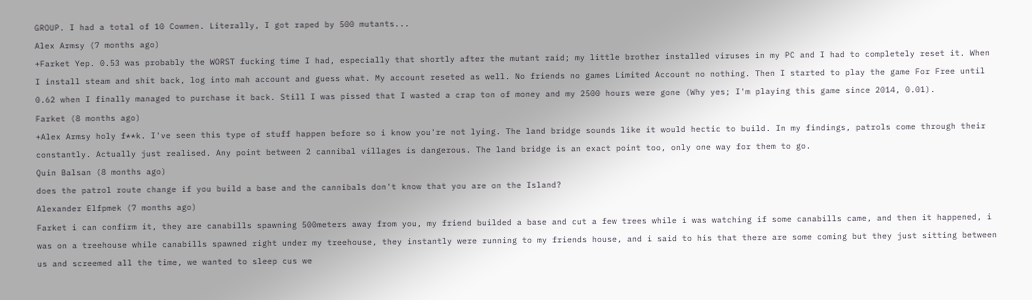GROUP. I had a total of 10 Cowmen. Literally, I got raped by 500 mutants...
Alex Armsy (7 months ago)
+Farket Yep. 0.53 was probably the WORST fucking time I had, especially that shortly after the mutant raid; my little brother installed viruses in my PC and I had to completely reset it. When I install steam and shit back, log into mah account and guess what. My account reseted as well. No friends no games Limited Account no nothing. Then I started to play the game For Free until 0.62 when I finally managed to purchase it back. Still I was pissed that I wasted a crap ton of money and my 2500 hours were gone (Why yes; I'm playing this game since 2014, 0.01).
Farket (8 months ago)
+Alex Armsy holy f**k. I've seen this type of stuff happen before so i know you're not lying. The land bridge sounds like it would hectic to build. In my findings, patrols come through their constantly. Actually just realised. Any point between 2 cannibal villages is dangerous. The land bridge is an exact point too, only one way for them to go.
Quin Balsan (8 months ago)
does the patrol route change if you build a base and the cannibals don't know that you are on the Island?
Alexander Elfpmek (7 months ago)
Farket i can confirm it, they are canabills spawning 500meters away from you, my friend builded a base and cut a few trees while i was watching if some canabills came, and then it happened, i was on a treehouse while canabills spawned right under my treehouse, they instantly were running to my friends house, and i said to his that there are some coming but they just sitting between us and screemed all the time, we wanted to sleep cus we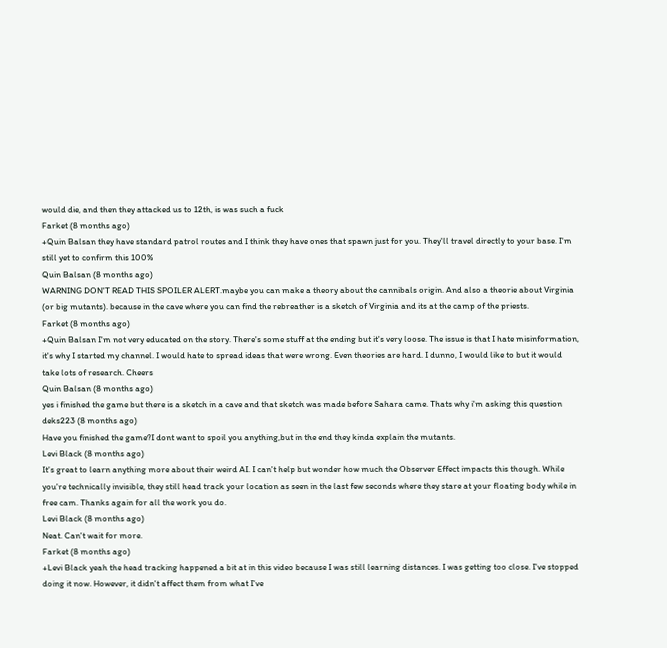would die, and then they attacked us to 12th, is was such a fuck
Farket (8 months ago)
+Quin Balsan they have standard patrol routes and I think they have ones that spawn just for you. They'll travel directly to your base. I'm still yet to confirm this 100%
Quin Balsan (8 months ago)
WARNING DON'T READ THIS SPOILER ALERT.maybe you can make a theory about the cannibals origin. And also a theorie about Virginia (or big mutants). because in the cave where you can find the rebreather is a sketch of Virginia and its at the camp of the priests.
Farket (8 months ago)
+Quin Balsan I'm not very educated on the story. There's some stuff at the ending but it's very loose. The issue is that I hate misinformation, it's why I started my channel. I would hate to spread ideas that were wrong. Even theories are hard. I dunno, I would like to but it would take lots of research. Cheers
Quin Balsan (8 months ago)
yes i finished the game but there is a sketch in a cave and that sketch was made before Sahara came. Thats why i'm asking this question
deks223 (8 months ago)
Have you finished the game?I dont want to spoil you anything,but in the end they kinda explain the mutants.
Levi Black (8 months ago)
It's great to learn anything more about their weird AI. I can't help but wonder how much the Observer Effect impacts this though. While you're technically invisible, they still head track your location as seen in the last few seconds where they stare at your floating body while in free cam. Thanks again for all the work you do.
Levi Black (8 months ago)
Neat. Can't wait for more.
Farket (8 months ago)
+Levi Black yeah the head tracking happened a bit at in this video because I was still learning distances. I was getting too close. I've stopped doing it now. However, it didn't affect them from what I've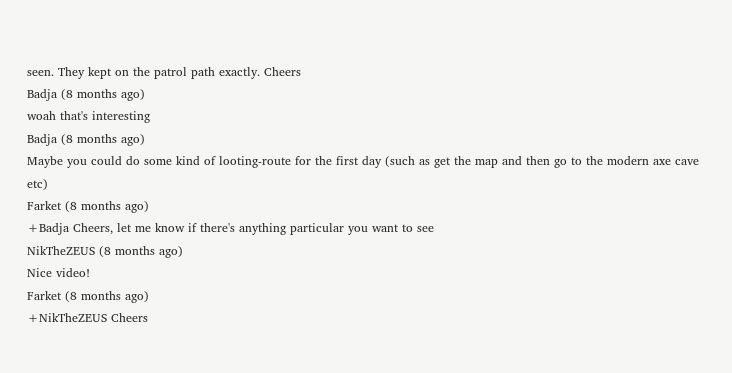seen. They kept on the patrol path exactly. Cheers
Badja (8 months ago)
woah that's interesting
Badja (8 months ago)
Maybe you could do some kind of looting-route for the first day (such as get the map and then go to the modern axe cave etc)
Farket (8 months ago)
+Badja Cheers, let me know if there's anything particular you want to see
NikTheZEUS (8 months ago)
Nice video!
Farket (8 months ago)
+NikTheZEUS Cheers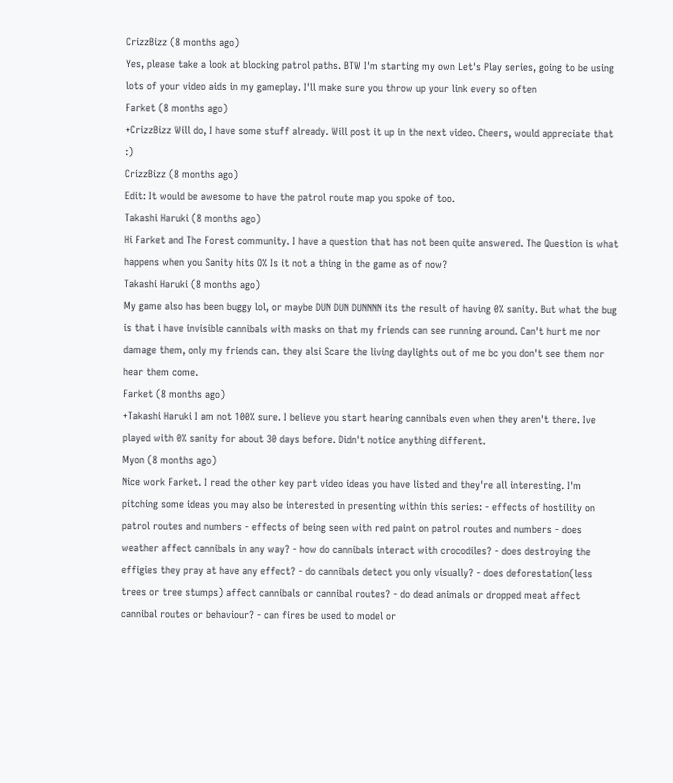CrizzBizz (8 months ago)
Yes, please take a look at blocking patrol paths. BTW I'm starting my own Let's Play series, going to be using lots of your video aids in my gameplay. I'll make sure you throw up your link every so often
Farket (8 months ago)
+CrizzBizz Will do, I have some stuff already. Will post it up in the next video. Cheers, would appreciate that :)
CrizzBizz (8 months ago)
Edit: It would be awesome to have the patrol route map you spoke of too.
Takashi Haruki (8 months ago)
Hi Farket and The Forest community. I have a question that has not been quite answered. The Question is what happens when you Sanity hits O% Is it not a thing in the game as of now?
Takashi Haruki (8 months ago)
My game also has been buggy lol, or maybe DUN DUN DUNNNN its the result of having 0% sanity. But what the bug is that i have invisible cannibals with masks on that my friends can see running around. Can't hurt me nor damage them, only my friends can. they alsi Scare the living daylights out of me bc you don't see them nor hear them come.
Farket (8 months ago)
+Takashi Haruki I am not 100% sure. I believe you start hearing cannibals even when they aren't there. Ive played with 0% sanity for about 30 days before. Didn't notice anything different.
Myon (8 months ago)
Nice work Farket. I read the other key part video ideas you have listed and they're all interesting. I'm pitching some ideas you may also be interested in presenting within this series: - effects of hostility on patrol routes and numbers - effects of being seen with red paint on patrol routes and numbers - does weather affect cannibals in any way? - how do cannibals interact with crocodiles? - does destroying the effigies they pray at have any effect? - do cannibals detect you only visually? - does deforestation(less trees or tree stumps) affect cannibals or cannibal routes? - do dead animals or dropped meat affect cannibal routes or behaviour? - can fires be used to model or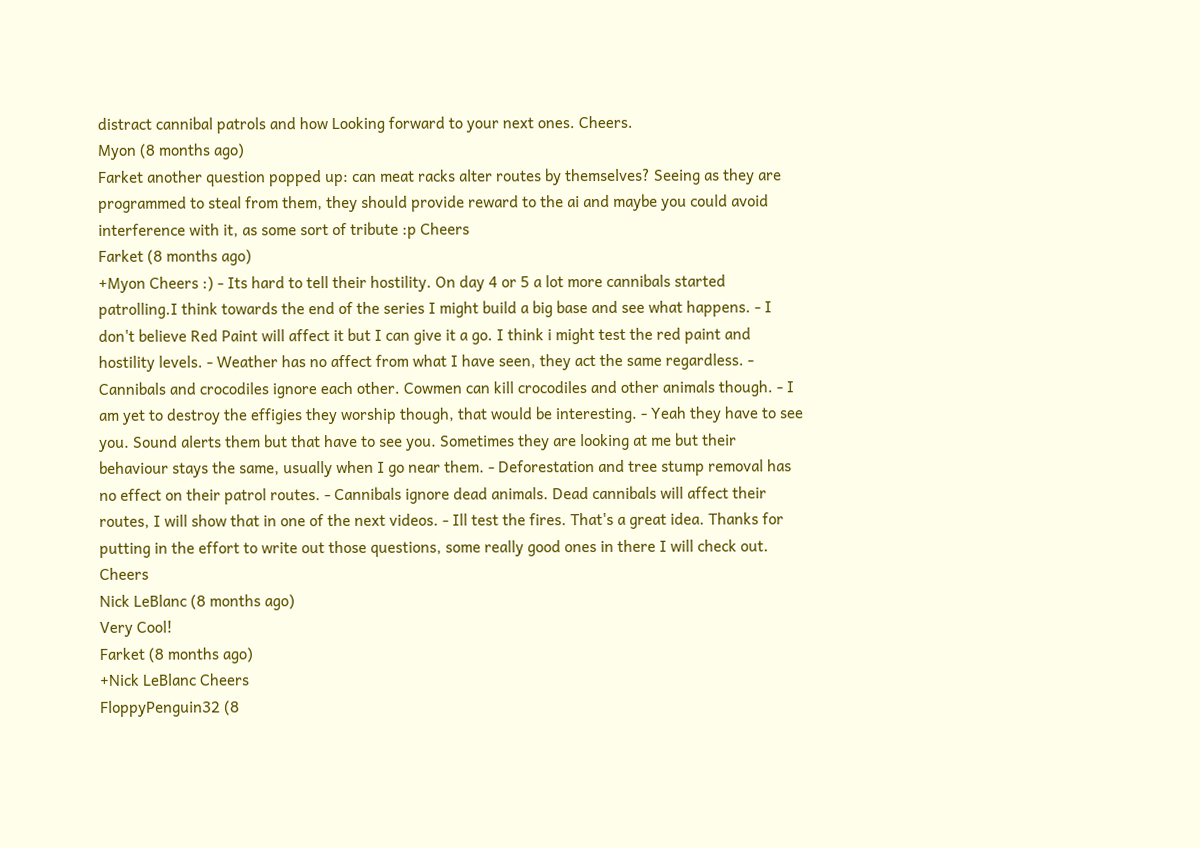distract cannibal patrols and how Looking forward to your next ones. Cheers.
Myon (8 months ago)
Farket another question popped up: can meat racks alter routes by themselves? Seeing as they are programmed to steal from them, they should provide reward to the ai and maybe you could avoid interference with it, as some sort of tribute :p Cheers
Farket (8 months ago)
+Myon Cheers :) - Its hard to tell their hostility. On day 4 or 5 a lot more cannibals started patrolling.I think towards the end of the series I might build a big base and see what happens. - I don't believe Red Paint will affect it but I can give it a go. I think i might test the red paint and hostility levels. - Weather has no affect from what I have seen, they act the same regardless. - Cannibals and crocodiles ignore each other. Cowmen can kill crocodiles and other animals though. - I am yet to destroy the effigies they worship though, that would be interesting. - Yeah they have to see you. Sound alerts them but that have to see you. Sometimes they are looking at me but their behaviour stays the same, usually when I go near them. - Deforestation and tree stump removal has no effect on their patrol routes. - Cannibals ignore dead animals. Dead cannibals will affect their routes, I will show that in one of the next videos. - Ill test the fires. That's a great idea. Thanks for putting in the effort to write out those questions, some really good ones in there I will check out. Cheers
Nick LeBlanc (8 months ago)
Very Cool!
Farket (8 months ago)
+Nick LeBlanc Cheers
FloppyPenguin32 (8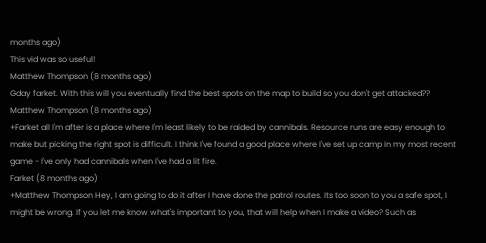months ago)
This vid was so useful!
Matthew Thompson (8 months ago)
Gday farket. With this will you eventually find the best spots on the map to build so you don't get attacked??
Matthew Thompson (8 months ago)
+Farket all I'm after is a place where I'm least likely to be raided by cannibals. Resource runs are easy enough to make but picking the right spot is difficult. I think I've found a good place where I've set up camp in my most recent game - I've only had cannibals when I've had a lit fire.
Farket (8 months ago)
+Matthew Thompson Hey, I am going to do it after I have done the patrol routes. Its too soon to you a safe spot, I might be wrong. If you let me know what's important to you, that will help when I make a video? Such as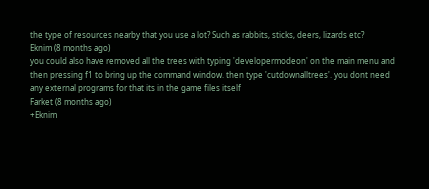the type of resources nearby that you use a lot? Such as rabbits, sticks, deers, lizards etc?
Eknim (8 months ago)
you could also have removed all the trees with typing 'developermodeon' on the main menu and then pressing f1 to bring up the command window. then type 'cutdownalltrees'. you dont need any external programs for that its in the game files itself
Farket (8 months ago)
+Eknim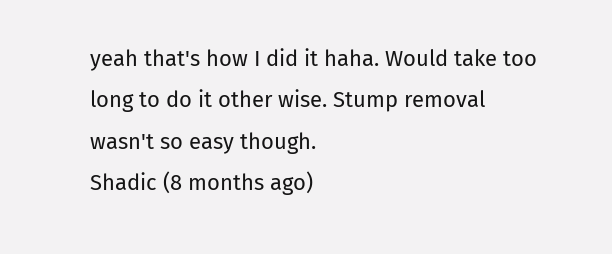yeah that's how I did it haha. Would take too long to do it other wise. Stump removal wasn't so easy though.
Shadic (8 months ago)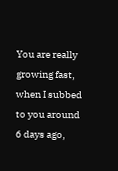You are really growing fast, when I subbed to you around 6 days ago,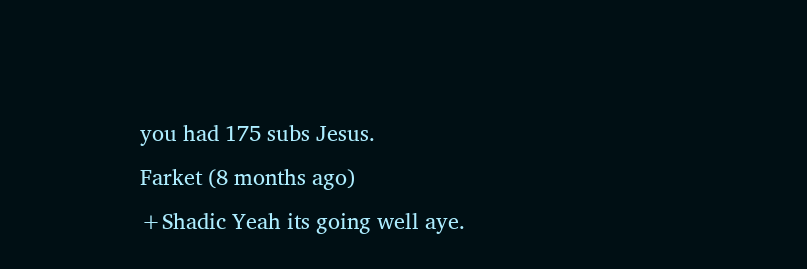you had 175 subs Jesus.
Farket (8 months ago)
+Shadic Yeah its going well aye.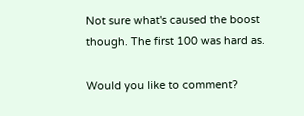Not sure what's caused the boost though. The first 100 was hard as.

Would you like to comment?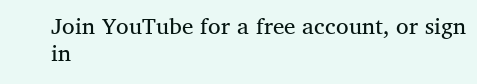Join YouTube for a free account, or sign in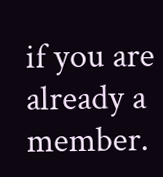if you are already a member.